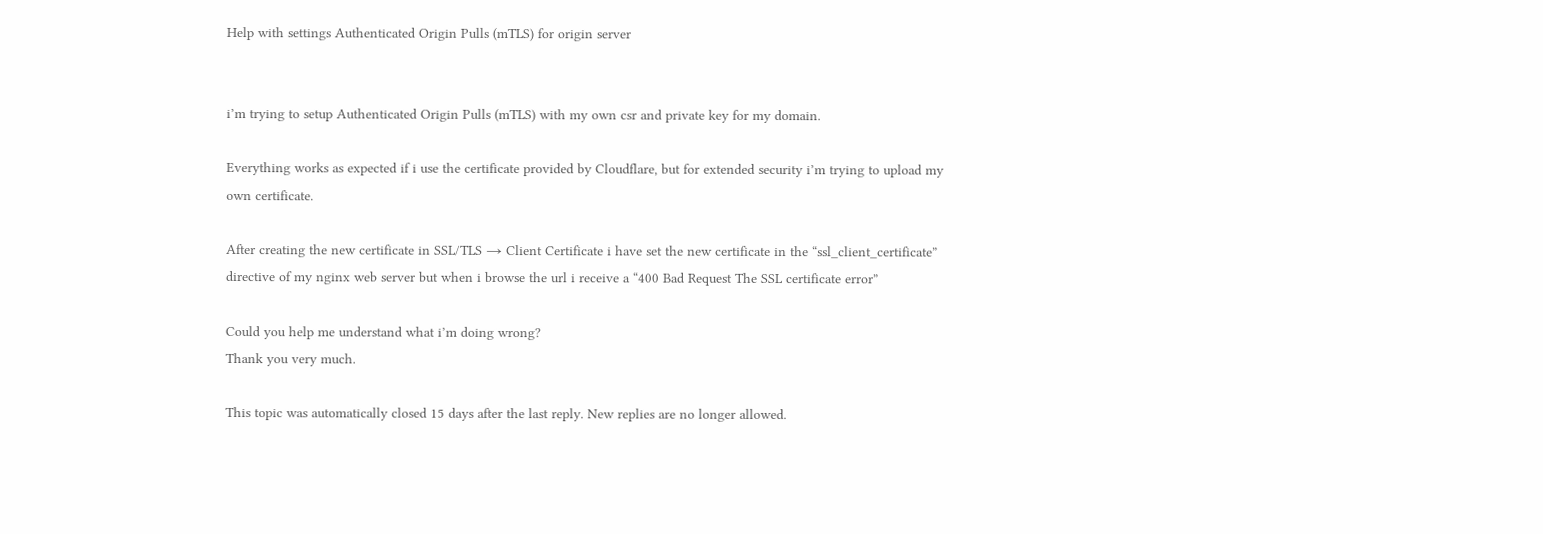Help with settings Authenticated Origin Pulls (mTLS) for origin server


i’m trying to setup Authenticated Origin Pulls (mTLS) with my own csr and private key for my domain.

Everything works as expected if i use the certificate provided by Cloudflare, but for extended security i’m trying to upload my own certificate.

After creating the new certificate in SSL/TLS → Client Certificate i have set the new certificate in the “ssl_client_certificate” directive of my nginx web server but when i browse the url i receive a “400 Bad Request The SSL certificate error”

Could you help me understand what i’m doing wrong?
Thank you very much.

This topic was automatically closed 15 days after the last reply. New replies are no longer allowed.